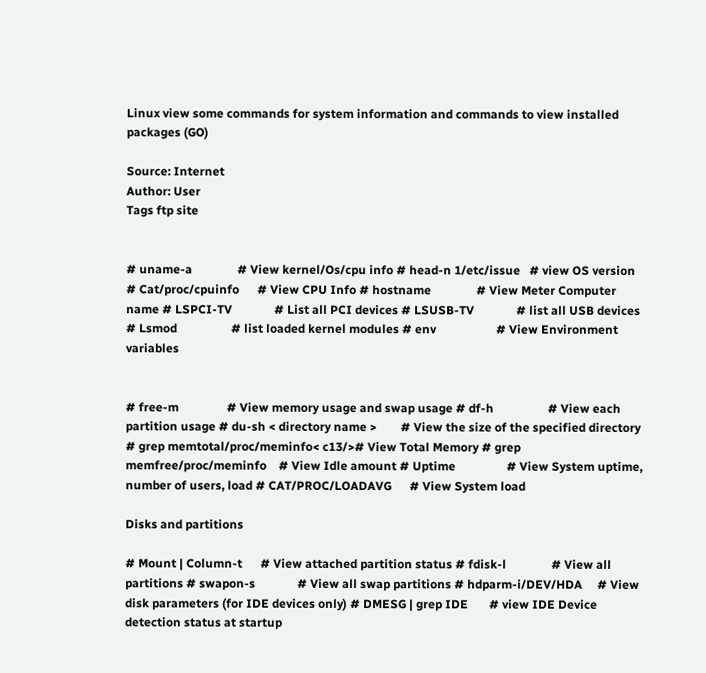Linux view some commands for system information and commands to view installed packages (GO)

Source: Internet
Author: User
Tags ftp site


# uname-a               # View kernel/Os/cpu info # head-n 1/etc/issue   # view OS version # Cat/proc/cpuinfo      # View CPU Info # hostname               # View Meter Computer name # LSPCI-TV              # List all PCI devices # LSUSB-TV              # list all USB devices # Lsmod                  # list loaded kernel modules # env                    # View Environment variables


# free-m                # View memory usage and swap usage # df-h                  # View each partition usage # du-sh < directory name >        # View the size of the specified directory # grep memtotal/proc/meminfo< c13/># View Total Memory # grep memfree/proc/meminfo    # View Idle amount # Uptime                 # View System uptime, number of users, load # CAT/PROC/LOADAVG      # View System load

Disks and partitions

# Mount | Column-t      # View attached partition status # fdisk-l               # View all partitions # swapon-s              # View all swap partitions # hdparm-i/DEV/HDA     # View disk parameters (for IDE devices only) # DMESG | grep IDE       # view IDE Device detection status at startup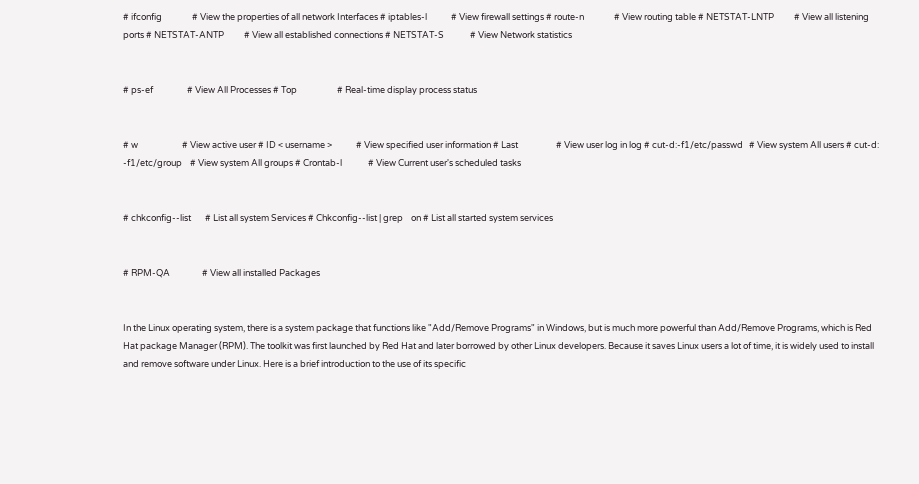# ifconfig               # View the properties of all network Interfaces # iptables-l            # View firewall settings # route-n               # View routing table # NETSTAT-LNTP          # View all listening ports # NETSTAT-ANTP          # View all established connections # NETSTAT-S             # View Network statistics


# ps-ef                 # View All Processes # Top                    # Real-time display process status


# w                      # View active user # ID < username >            # View specified user information # Last                   # View user log in log # cut-d:-f1/etc/passwd   # View system All users # cut-d: -f1/etc/group    # View system All groups # Crontab-l             # View Current user's scheduled tasks


# chkconfig--list       # List all system Services # Chkconfig--list | grep    on # List all started system services


# RPM-QA                # View all installed Packages


In the Linux operating system, there is a system package that functions like "Add/Remove Programs" in Windows, but is much more powerful than Add/Remove Programs, which is Red Hat package Manager (RPM). The toolkit was first launched by Red Hat and later borrowed by other Linux developers. Because it saves Linux users a lot of time, it is widely used to install and remove software under Linux. Here is a brief introduction to the use of its specific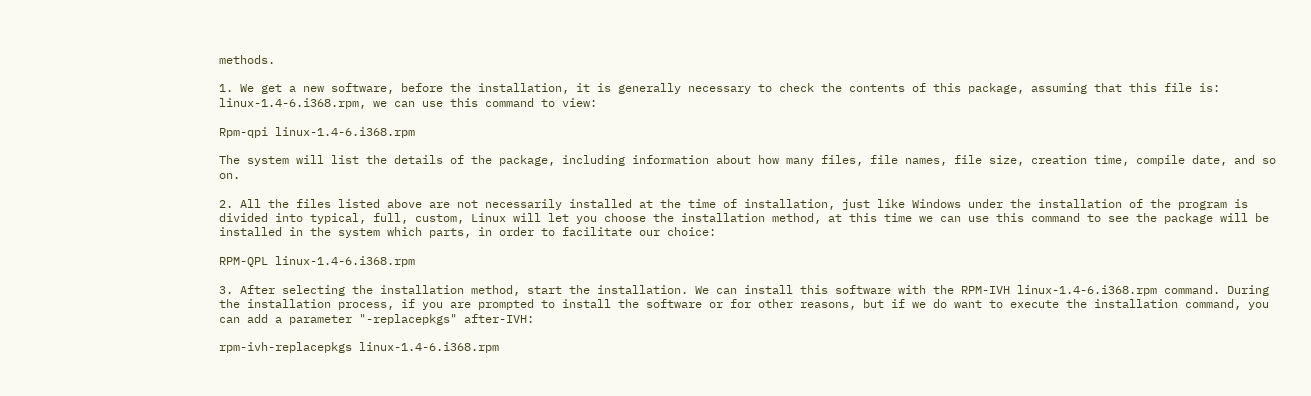methods.

1. We get a new software, before the installation, it is generally necessary to check the contents of this package, assuming that this file is: linux-1.4-6.i368.rpm, we can use this command to view:

Rpm-qpi linux-1.4-6.i368.rpm

The system will list the details of the package, including information about how many files, file names, file size, creation time, compile date, and so on.

2. All the files listed above are not necessarily installed at the time of installation, just like Windows under the installation of the program is divided into typical, full, custom, Linux will let you choose the installation method, at this time we can use this command to see the package will be installed in the system which parts, in order to facilitate our choice:

RPM-QPL linux-1.4-6.i368.rpm

3. After selecting the installation method, start the installation. We can install this software with the RPM-IVH linux-1.4-6.i368.rpm command. During the installation process, if you are prompted to install the software or for other reasons, but if we do want to execute the installation command, you can add a parameter "-replacepkgs" after-IVH:

rpm-ivh-replacepkgs linux-1.4-6.i368.rpm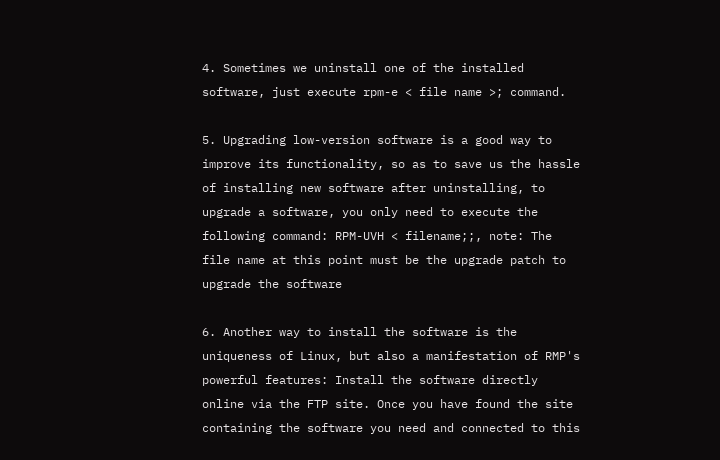4. Sometimes we uninstall one of the installed software, just execute rpm-e < file name >; command.

5. Upgrading low-version software is a good way to improve its functionality, so as to save us the hassle of installing new software after uninstalling, to upgrade a software, you only need to execute the following command: RPM-UVH < filename;;, note: The file name at this point must be the upgrade patch to upgrade the software

6. Another way to install the software is the uniqueness of Linux, but also a manifestation of RMP's powerful features: Install the software directly online via the FTP site. Once you have found the site containing the software you need and connected to this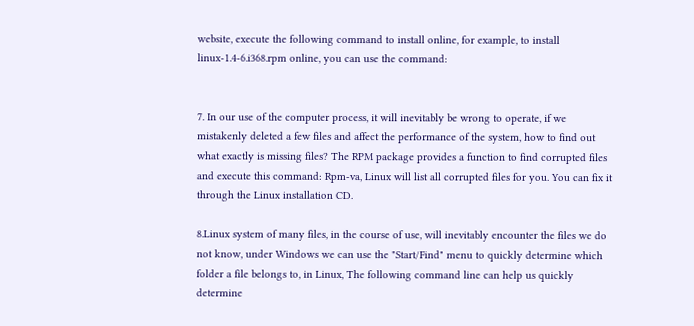website, execute the following command to install online, for example, to install linux-1.4-6.i368.rpm online, you can use the command:


7. In our use of the computer process, it will inevitably be wrong to operate, if we mistakenly deleted a few files and affect the performance of the system, how to find out what exactly is missing files? The RPM package provides a function to find corrupted files and execute this command: Rpm-va, Linux will list all corrupted files for you. You can fix it through the Linux installation CD.

8.Linux system of many files, in the course of use, will inevitably encounter the files we do not know, under Windows we can use the "Start/Find" menu to quickly determine which folder a file belongs to, in Linux, The following command line can help us quickly determine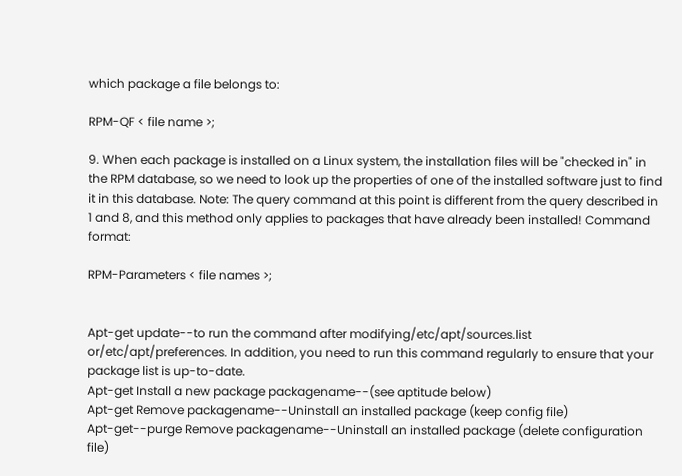which package a file belongs to:

RPM-QF < file name >;

9. When each package is installed on a Linux system, the installation files will be "checked in" in the RPM database, so we need to look up the properties of one of the installed software just to find it in this database. Note: The query command at this point is different from the query described in 1 and 8, and this method only applies to packages that have already been installed! Command format:

RPM-Parameters < file names >;


Apt-get update--to run the command after modifying/etc/apt/sources.list or/etc/apt/preferences. In addition, you need to run this command regularly to ensure that your package list is up-to-date.
Apt-get Install a new package packagename--(see aptitude below)
Apt-get Remove packagename--Uninstall an installed package (keep config file)
Apt-get--purge Remove packagename--Uninstall an installed package (delete configuration file)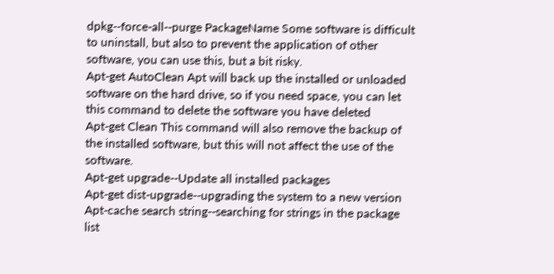dpkg--force-all--purge PackageName Some software is difficult to uninstall, but also to prevent the application of other software, you can use this, but a bit risky.
Apt-get AutoClean Apt will back up the installed or unloaded software on the hard drive, so if you need space, you can let this command to delete the software you have deleted
Apt-get Clean This command will also remove the backup of the installed software, but this will not affect the use of the software.
Apt-get upgrade--Update all installed packages
Apt-get dist-upgrade--upgrading the system to a new version
Apt-cache search string--searching for strings in the package list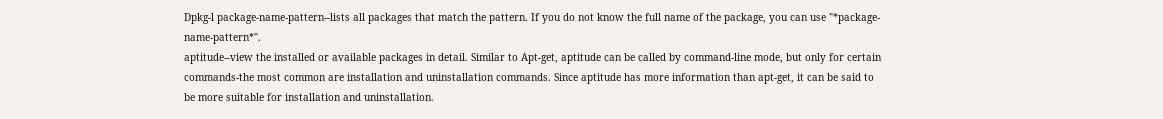Dpkg-l package-name-pattern--lists all packages that match the pattern. If you do not know the full name of the package, you can use "*package-name-pattern*".
aptitude--view the installed or available packages in detail. Similar to Apt-get, aptitude can be called by command-line mode, but only for certain commands-the most common are installation and uninstallation commands. Since aptitude has more information than apt-get, it can be said to be more suitable for installation and uninstallation.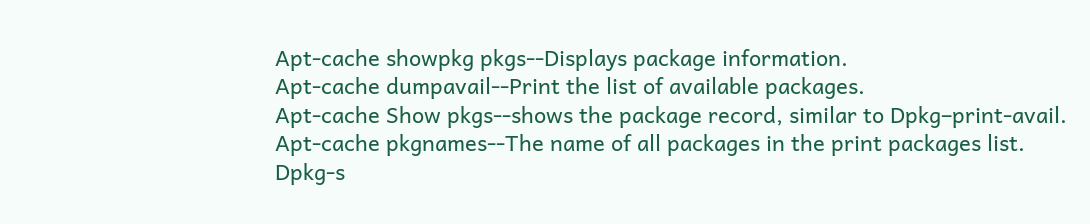Apt-cache showpkg pkgs--Displays package information.
Apt-cache dumpavail--Print the list of available packages.
Apt-cache Show pkgs--shows the package record, similar to Dpkg–print-avail.
Apt-cache pkgnames--The name of all packages in the print packages list.
Dpkg-s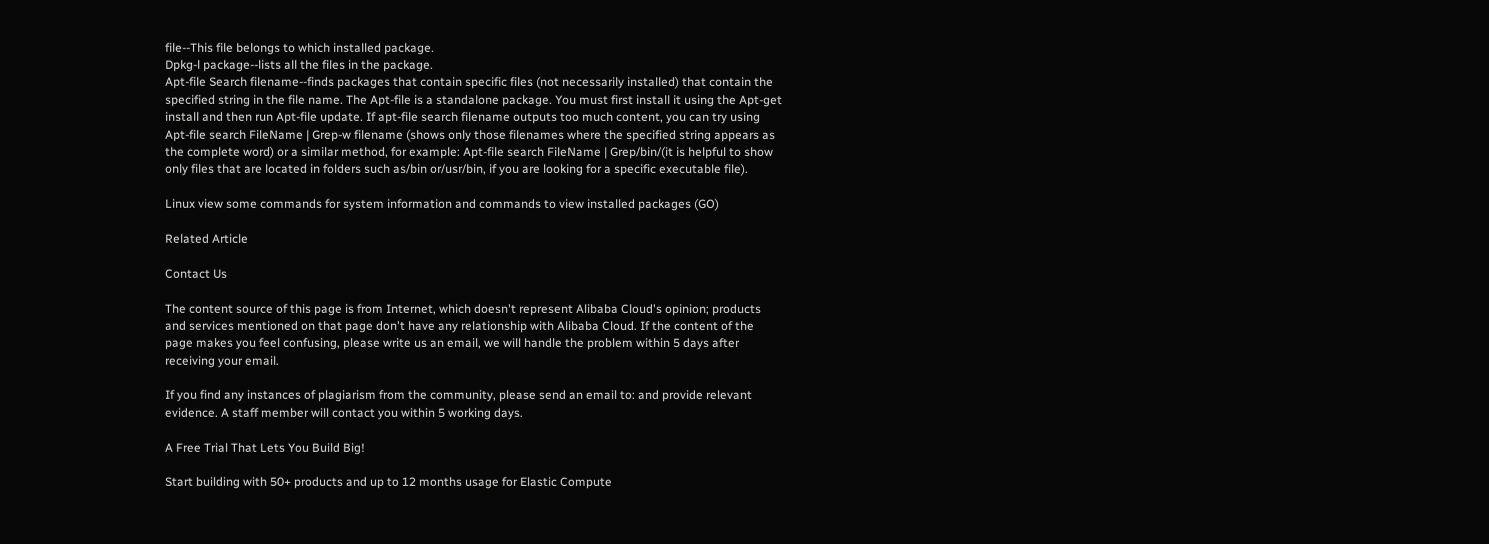file--This file belongs to which installed package.
Dpkg-l package--lists all the files in the package.
Apt-file Search filename--finds packages that contain specific files (not necessarily installed) that contain the specified string in the file name. The Apt-file is a standalone package. You must first install it using the Apt-get install and then run Apt-file update. If apt-file search filename outputs too much content, you can try using Apt-file search FileName | Grep-w filename (shows only those filenames where the specified string appears as the complete word) or a similar method, for example: Apt-file search FileName | Grep/bin/(it is helpful to show only files that are located in folders such as/bin or/usr/bin, if you are looking for a specific executable file).

Linux view some commands for system information and commands to view installed packages (GO)

Related Article

Contact Us

The content source of this page is from Internet, which doesn't represent Alibaba Cloud's opinion; products and services mentioned on that page don't have any relationship with Alibaba Cloud. If the content of the page makes you feel confusing, please write us an email, we will handle the problem within 5 days after receiving your email.

If you find any instances of plagiarism from the community, please send an email to: and provide relevant evidence. A staff member will contact you within 5 working days.

A Free Trial That Lets You Build Big!

Start building with 50+ products and up to 12 months usage for Elastic Compute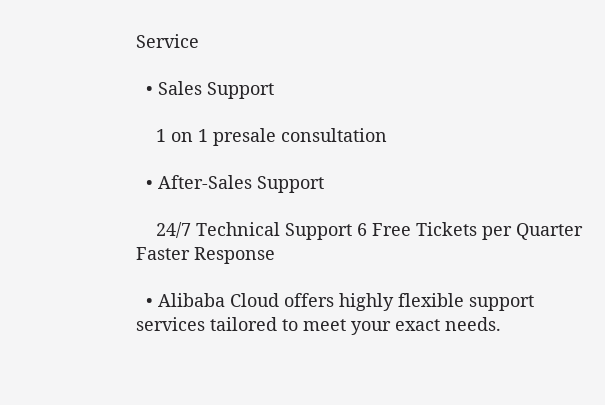Service

  • Sales Support

    1 on 1 presale consultation

  • After-Sales Support

    24/7 Technical Support 6 Free Tickets per Quarter Faster Response

  • Alibaba Cloud offers highly flexible support services tailored to meet your exact needs.